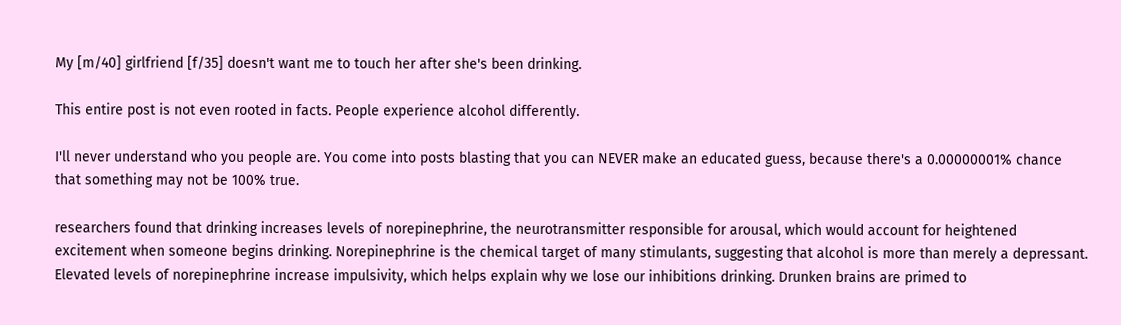My [m/40] girlfriend [f/35] doesn't want me to touch her after she's been drinking.

This entire post is not even rooted in facts. People experience alcohol differently.

I'll never understand who you people are. You come into posts blasting that you can NEVER make an educated guess, because there's a 0.00000001% chance that something may not be 100% true.

researchers found that drinking increases levels of norepinephrine, the neurotransmitter responsible for arousal, which would account for heightened excitement when someone begins drinking. Norepinephrine is the chemical target of many stimulants, suggesting that alcohol is more than merely a depressant. Elevated levels of norepinephrine increase impulsivity, which helps explain why we lose our inhibitions drinking. Drunken brains are primed to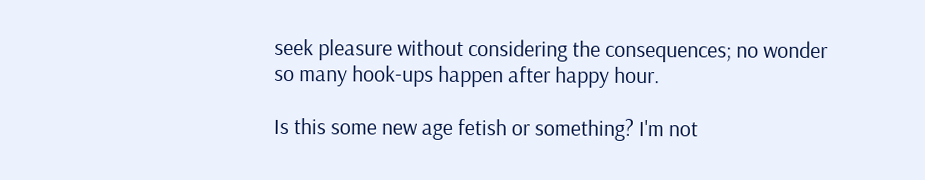seek pleasure without considering the consequences; no wonder so many hook-ups happen after happy hour.

Is this some new age fetish or something? I'm not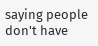saying people don't have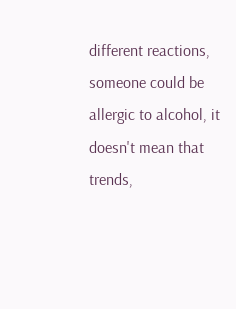different reactions, someone could be allergic to alcohol, it doesn't mean that trends,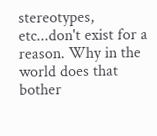stereotypes, etc...don't exist for a reason. Why in the world does that bother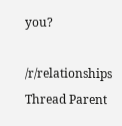you?

/r/relationships Thread Parent